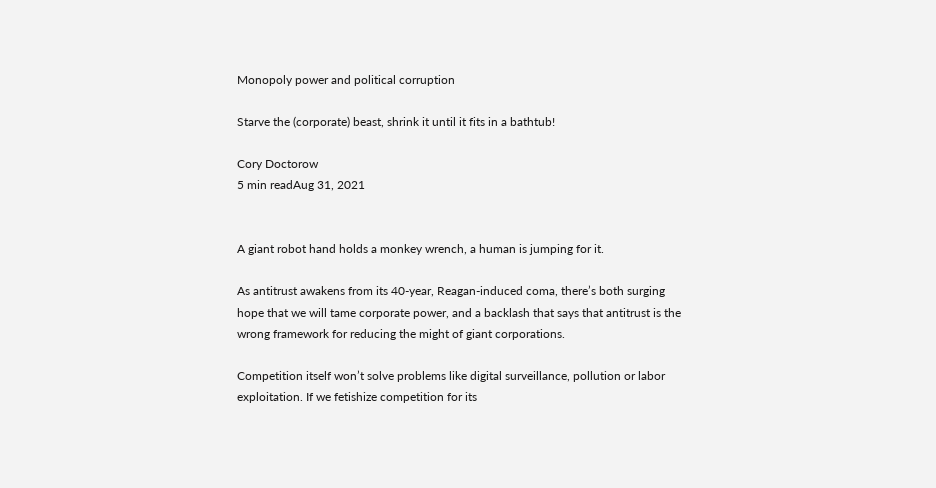Monopoly power and political corruption

Starve the (corporate) beast, shrink it until it fits in a bathtub!

Cory Doctorow
5 min readAug 31, 2021


A giant robot hand holds a monkey wrench, a human is jumping for it.

As antitrust awakens from its 40-year, Reagan-induced coma, there’s both surging hope that we will tame corporate power, and a backlash that says that antitrust is the wrong framework for reducing the might of giant corporations.

Competition itself won’t solve problems like digital surveillance, pollution or labor exploitation. If we fetishize competition for its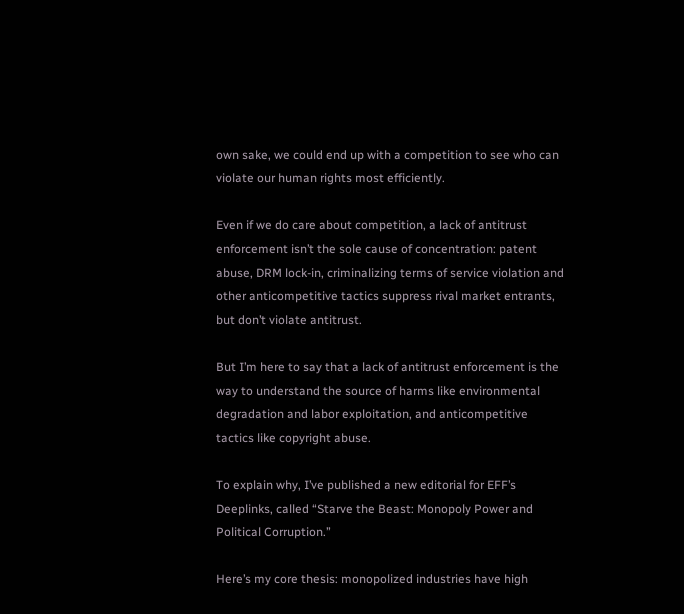own sake, we could end up with a competition to see who can violate our human rights most efficiently.

Even if we do care about competition, a lack of antitrust enforcement isn’t the sole cause of concentration: patent abuse, DRM lock-in, criminalizing terms of service violation and other anticompetitive tactics suppress rival market entrants, but don’t violate antitrust.

But I’m here to say that a lack of antitrust enforcement is the way to understand the source of harms like environmental degradation and labor exploitation, and anticompetitive tactics like copyright abuse.

To explain why, I’ve published a new editorial for EFF’s Deeplinks, called “Starve the Beast: Monopoly Power and Political Corruption.”

Here’s my core thesis: monopolized industries have high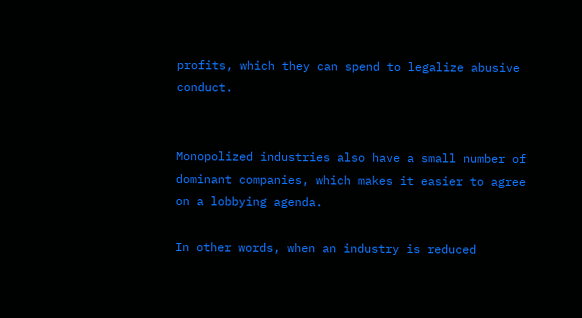profits, which they can spend to legalize abusive conduct.


Monopolized industries also have a small number of dominant companies, which makes it easier to agree on a lobbying agenda.

In other words, when an industry is reduced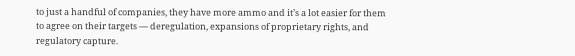to just a handful of companies, they have more ammo and it’s a lot easier for them to agree on their targets — deregulation, expansions of proprietary rights, and regulatory capture.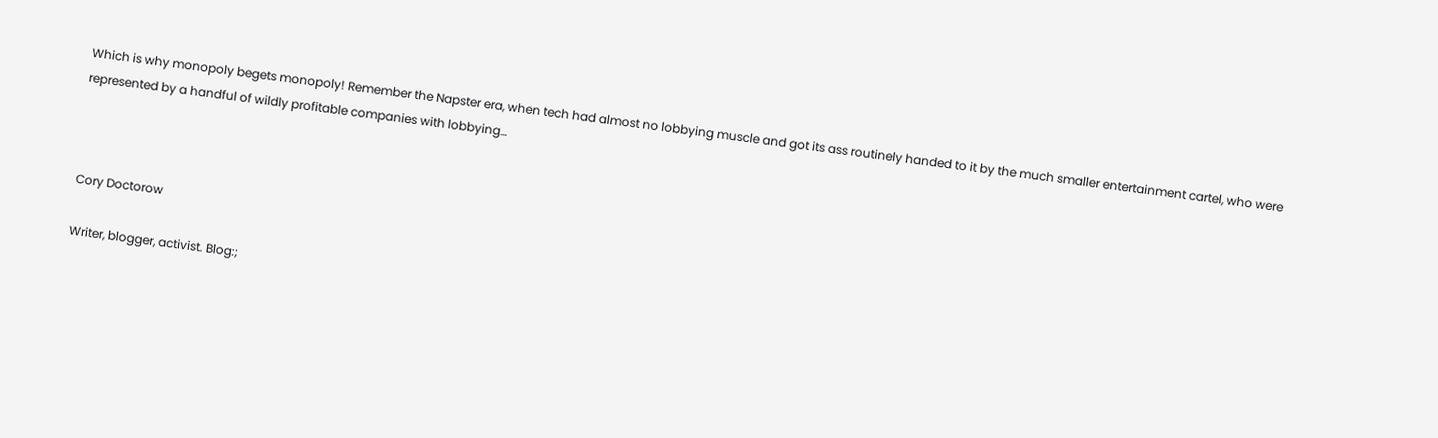Which is why monopoly begets monopoly! Remember the Napster era, when tech had almost no lobbying muscle and got its ass routinely handed to it by the much smaller entertainment cartel, who were represented by a handful of wildly profitable companies with lobbying…



Cory Doctorow

Writer, blogger, activist. Blog:;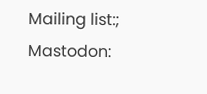Mailing list:; Mastodon: